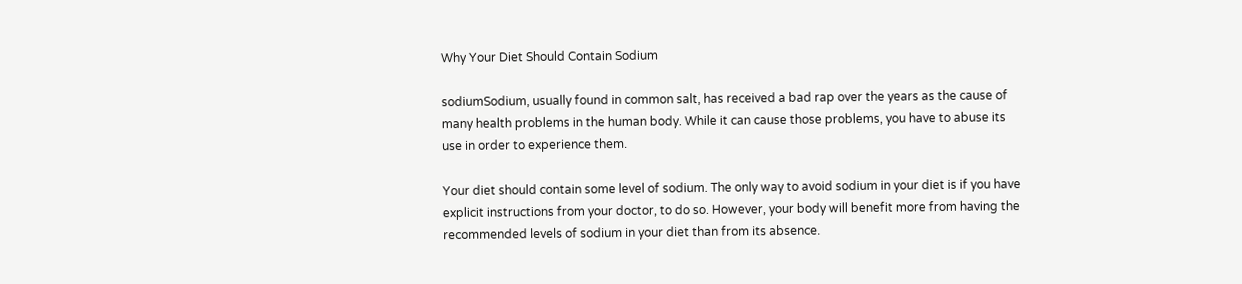Why Your Diet Should Contain Sodium

sodiumSodium, usually found in common salt, has received a bad rap over the years as the cause of many health problems in the human body. While it can cause those problems, you have to abuse its use in order to experience them.

Your diet should contain some level of sodium. The only way to avoid sodium in your diet is if you have explicit instructions from your doctor, to do so. However, your body will benefit more from having the recommended levels of sodium in your diet than from its absence.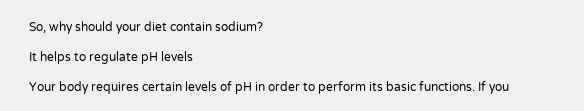So, why should your diet contain sodium?

It helps to regulate pH levels

Your body requires certain levels of pH in order to perform its basic functions. If you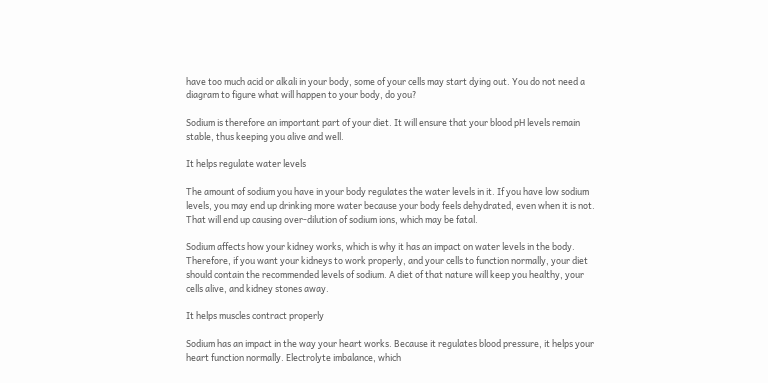have too much acid or alkali in your body, some of your cells may start dying out. You do not need a diagram to figure what will happen to your body, do you?

Sodium is therefore an important part of your diet. It will ensure that your blood pH levels remain stable, thus keeping you alive and well.

It helps regulate water levels

The amount of sodium you have in your body regulates the water levels in it. If you have low sodium levels, you may end up drinking more water because your body feels dehydrated, even when it is not. That will end up causing over-dilution of sodium ions, which may be fatal.

Sodium affects how your kidney works, which is why it has an impact on water levels in the body. Therefore, if you want your kidneys to work properly, and your cells to function normally, your diet should contain the recommended levels of sodium. A diet of that nature will keep you healthy, your cells alive, and kidney stones away.

It helps muscles contract properly

Sodium has an impact in the way your heart works. Because it regulates blood pressure, it helps your heart function normally. Electrolyte imbalance, which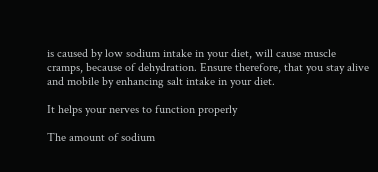is caused by low sodium intake in your diet, will cause muscle cramps, because of dehydration. Ensure therefore, that you stay alive and mobile by enhancing salt intake in your diet.

It helps your nerves to function properly

The amount of sodium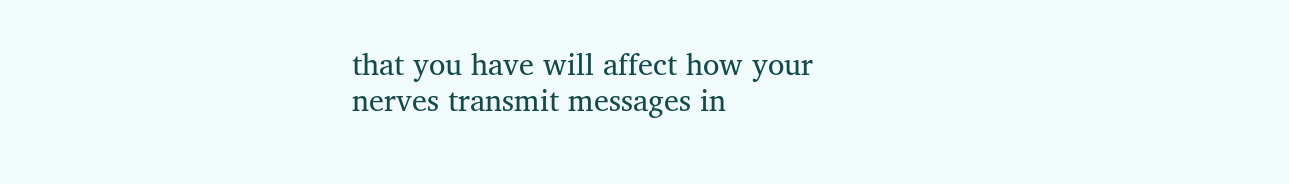that you have will affect how your nerves transmit messages in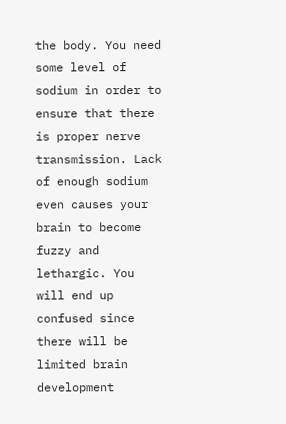the body. You need some level of sodium in order to ensure that there is proper nerve transmission. Lack of enough sodium even causes your brain to become fuzzy and lethargic. You will end up confused since there will be limited brain development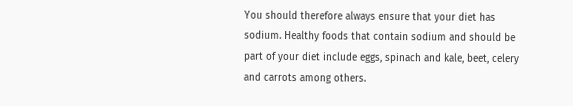You should therefore always ensure that your diet has sodium. Healthy foods that contain sodium and should be part of your diet include eggs, spinach and kale, beet, celery and carrots among others.